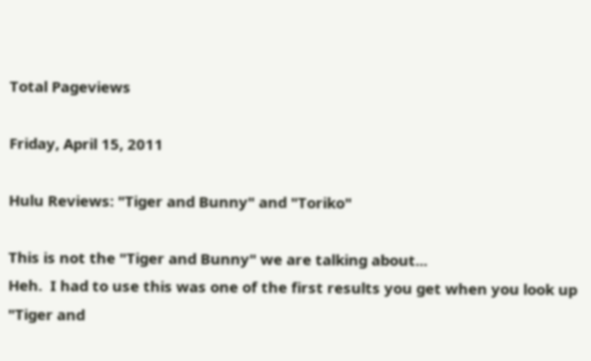Total Pageviews

Friday, April 15, 2011

Hulu Reviews: "Tiger and Bunny" and "Toriko"

This is not the "Tiger and Bunny" we are talking about...
Heh.  I had to use this was one of the first results you get when you look up "Tiger and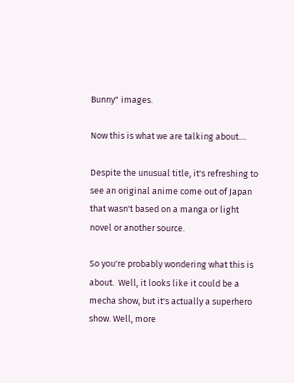Bunny" images.

Now this is what we are talking about....

Despite the unusual title, it's refreshing to see an original anime come out of Japan that wasn't based on a manga or light novel or another source.

So you're probably wondering what this is about.  Well, it looks like it could be a mecha show, but it's actually a superhero show. Well, more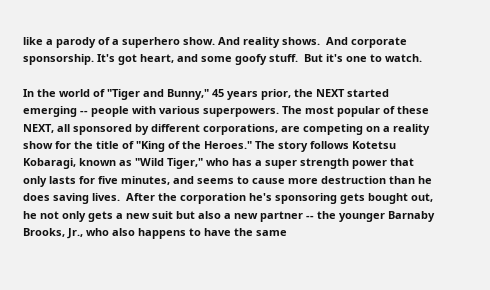like a parody of a superhero show. And reality shows.  And corporate sponsorship. It's got heart, and some goofy stuff.  But it's one to watch.

In the world of "Tiger and Bunny," 45 years prior, the NEXT started emerging -- people with various superpowers. The most popular of these NEXT, all sponsored by different corporations, are competing on a reality show for the title of "King of the Heroes." The story follows Kotetsu Kobaragi, known as "Wild Tiger," who has a super strength power that only lasts for five minutes, and seems to cause more destruction than he does saving lives.  After the corporation he's sponsoring gets bought out, he not only gets a new suit but also a new partner -- the younger Barnaby Brooks, Jr., who also happens to have the same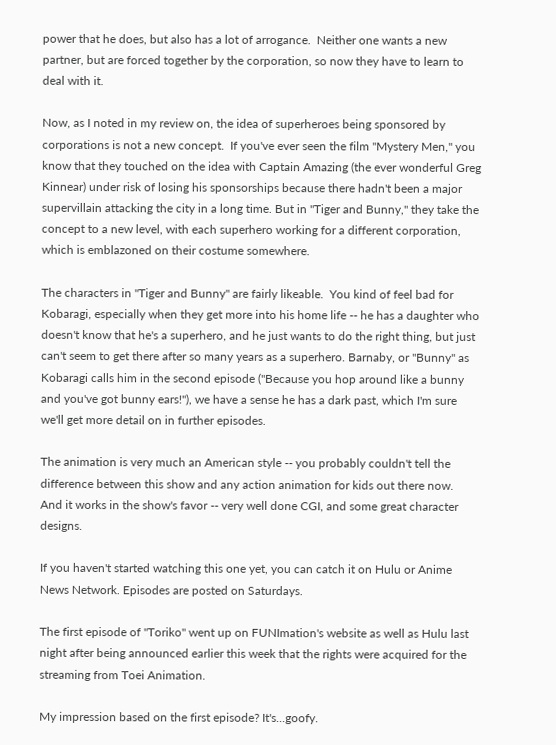power that he does, but also has a lot of arrogance.  Neither one wants a new partner, but are forced together by the corporation, so now they have to learn to deal with it.

Now, as I noted in my review on, the idea of superheroes being sponsored by corporations is not a new concept.  If you've ever seen the film "Mystery Men," you know that they touched on the idea with Captain Amazing (the ever wonderful Greg Kinnear) under risk of losing his sponsorships because there hadn't been a major supervillain attacking the city in a long time. But in "Tiger and Bunny," they take the concept to a new level, with each superhero working for a different corporation, which is emblazoned on their costume somewhere.

The characters in "Tiger and Bunny" are fairly likeable.  You kind of feel bad for Kobaragi, especially when they get more into his home life -- he has a daughter who doesn't know that he's a superhero, and he just wants to do the right thing, but just can't seem to get there after so many years as a superhero. Barnaby, or "Bunny" as Kobaragi calls him in the second episode ("Because you hop around like a bunny and you've got bunny ears!"), we have a sense he has a dark past, which I'm sure we'll get more detail on in further episodes.

The animation is very much an American style -- you probably couldn't tell the difference between this show and any action animation for kids out there now.  And it works in the show's favor -- very well done CGI, and some great character designs.

If you haven't started watching this one yet, you can catch it on Hulu or Anime News Network. Episodes are posted on Saturdays.

The first episode of "Toriko" went up on FUNImation's website as well as Hulu last night after being announced earlier this week that the rights were acquired for the streaming from Toei Animation.

My impression based on the first episode? It's...goofy.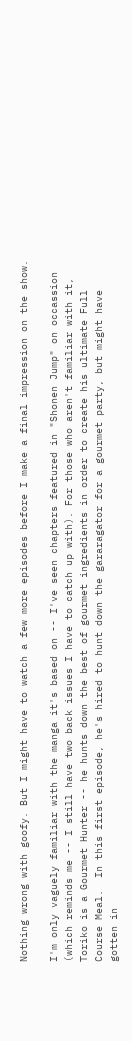Nothing wrong with goofy. But I might have to watch a few more episodes before I make a final impression on the show.

I'm only vaguely familiar with the manga it's based on -- I've seen chapters featured in "Shonen Jump" on occassion (which reminds me -- I still have two back issues I have to catch up with). For those who aren't familiar with it, Toriko is a Gourmet Hunter -- he hunts down the best of gourmet ingredients in order to create his ultimate Full Course Meal.  In this first episode, he's hired to hunt down the gararagator for a gourmet party, but might have gotten in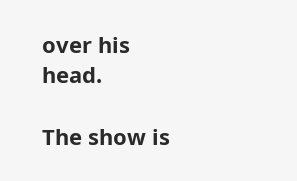over his head.

The show is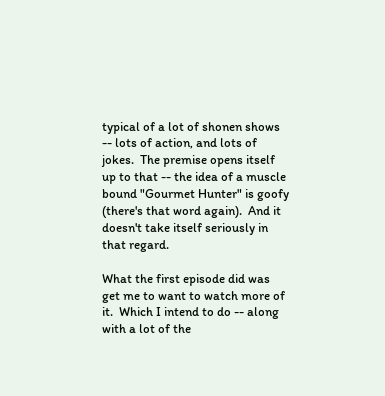typical of a lot of shonen shows -- lots of action, and lots of jokes.  The premise opens itself up to that -- the idea of a muscle bound "Gourmet Hunter" is goofy (there's that word again).  And it doesn't take itself seriously in that regard.

What the first episode did was get me to want to watch more of it.  Which I intend to do -- along with a lot of the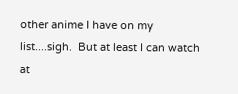other anime I have on my list....sigh.  But at least I can watch at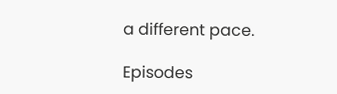a different pace.

Episodes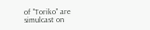of "Toriko" are simulcast on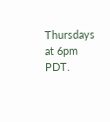Thursdays at 6pm PDT.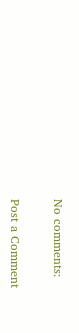No comments:

Post a Comment